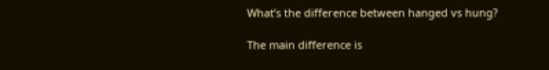What’s the difference between hanged vs hung?

The main difference is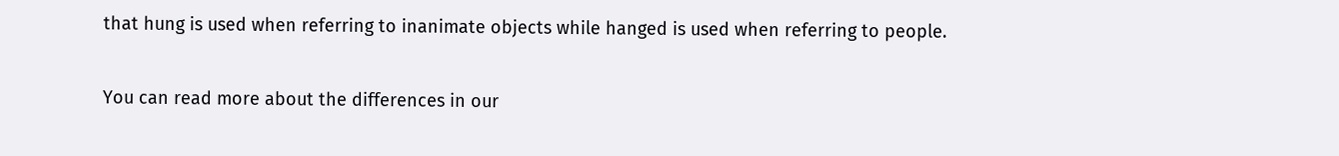that hung is used when referring to inanimate objects while hanged is used when referring to people.

You can read more about the differences in our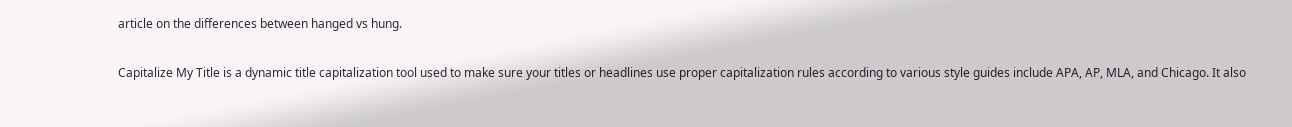article on the differences between hanged vs hung.

Capitalize My Title is a dynamic title capitalization tool used to make sure your titles or headlines use proper capitalization rules according to various style guides include APA, AP, MLA, and Chicago. It also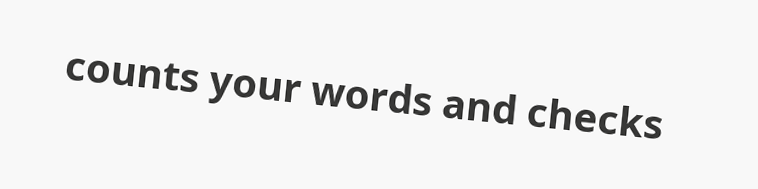counts your words and checks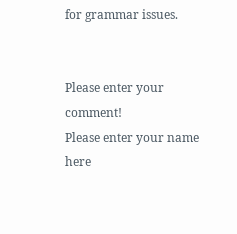for grammar issues.


Please enter your comment!
Please enter your name here